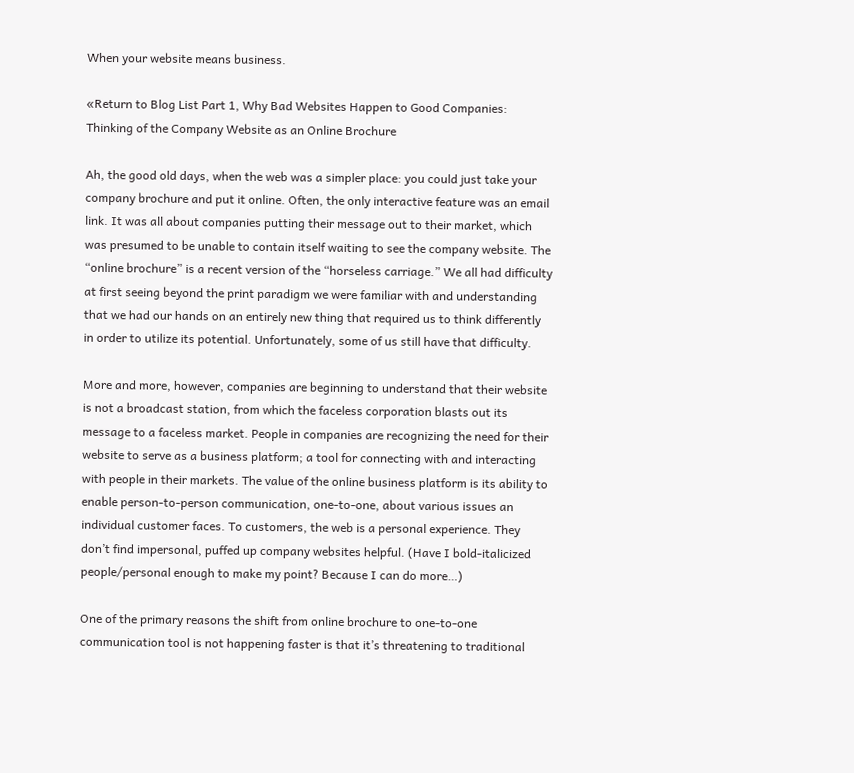When your website means business.

«Return to Blog List Part 1, Why Bad Websites Happen to Good Companies: Thinking of the Company Website as an Online Brochure

Ah, the good old days, when the web was a simpler place: you could just take your company brochure and put it online. Often, the only interactive feature was an email link. It was all about companies putting their message out to their market, which was presumed to be unable to contain itself waiting to see the company website. The “online brochure” is a recent version of the “horseless carriage.” We all had difficulty at first seeing beyond the print paradigm we were familiar with and understanding that we had our hands on an entirely new thing that required us to think differently in order to utilize its potential. Unfortunately, some of us still have that difficulty.

More and more, however, companies are beginning to understand that their website is not a broadcast station, from which the faceless corporation blasts out its message to a faceless market. People in companies are recognizing the need for their website to serve as a business platform; a tool for connecting with and interacting with people in their markets. The value of the online business platform is its ability to enable person-to-person communication, one-to-one, about various issues an individual customer faces. To customers, the web is a personal experience. They don’t find impersonal, puffed up company websites helpful. (Have I bold-italicized people/personal enough to make my point? Because I can do more…)

One of the primary reasons the shift from online brochure to one-to-one communication tool is not happening faster is that it’s threatening to traditional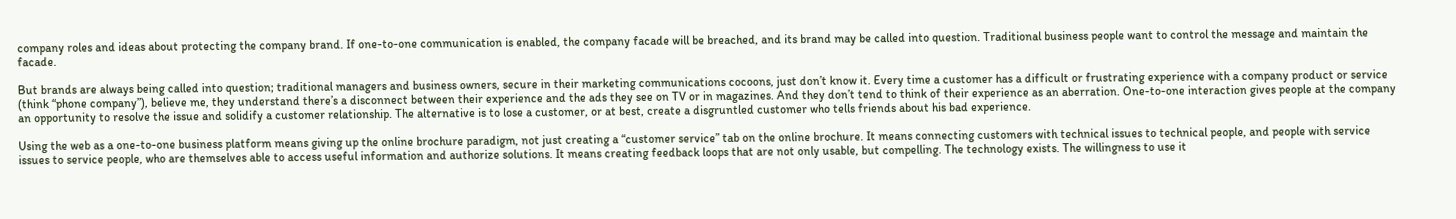company roles and ideas about protecting the company brand. If one-to-one communication is enabled, the company facade will be breached, and its brand may be called into question. Traditional business people want to control the message and maintain the facade.

But brands are always being called into question; traditional managers and business owners, secure in their marketing communications cocoons, just don’t know it. Every time a customer has a difficult or frustrating experience with a company product or service (think “phone company”), believe me, they understand there’s a disconnect between their experience and the ads they see on TV or in magazines. And they don’t tend to think of their experience as an aberration. One-to-one interaction gives people at the company an opportunity to resolve the issue and solidify a customer relationship. The alternative is to lose a customer, or at best, create a disgruntled customer who tells friends about his bad experience.

Using the web as a one-to-one business platform means giving up the online brochure paradigm, not just creating a “customer service” tab on the online brochure. It means connecting customers with technical issues to technical people, and people with service issues to service people, who are themselves able to access useful information and authorize solutions. It means creating feedback loops that are not only usable, but compelling. The technology exists. The willingness to use it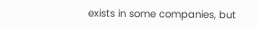exists in some companies, but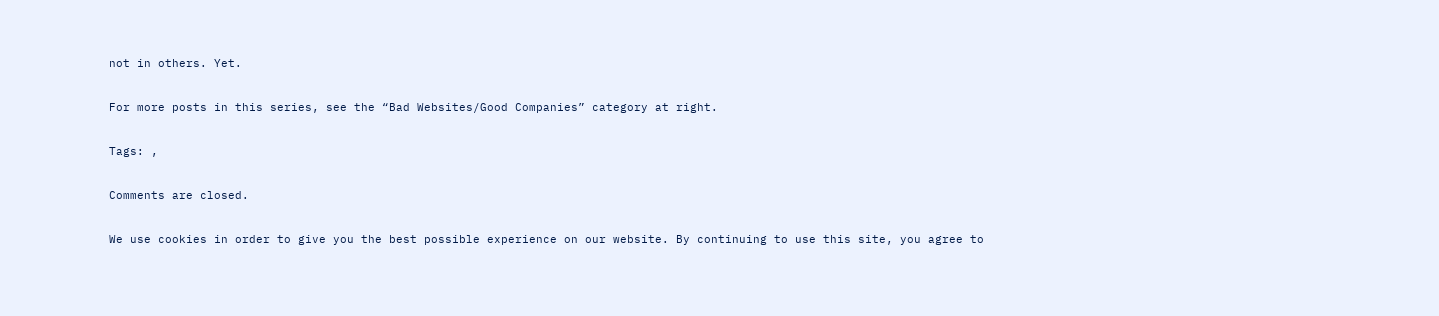not in others. Yet.

For more posts in this series, see the “Bad Websites/Good Companies” category at right.

Tags: ,

Comments are closed.

We use cookies in order to give you the best possible experience on our website. By continuing to use this site, you agree to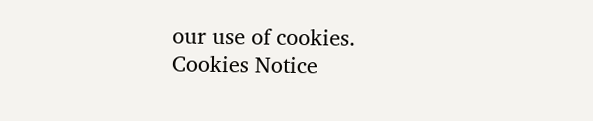our use of cookies.
Cookies Notice